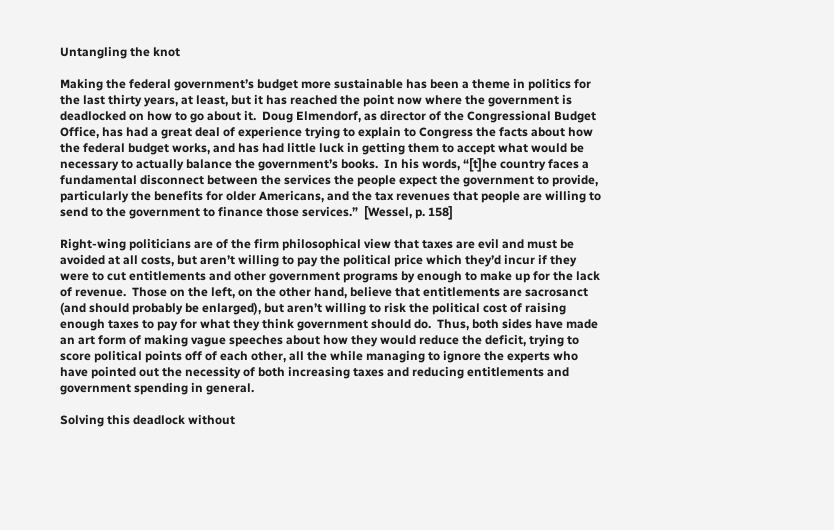Untangling the knot

Making the federal government’s budget more sustainable has been a theme in politics for the last thirty years, at least, but it has reached the point now where the government is deadlocked on how to go about it.  Doug Elmendorf, as director of the Congressional Budget Office, has had a great deal of experience trying to explain to Congress the facts about how the federal budget works, and has had little luck in getting them to accept what would be necessary to actually balance the government’s books.  In his words, “[t]he country faces a fundamental disconnect between the services the people expect the government to provide, particularly the benefits for older Americans, and the tax revenues that people are willing to send to the government to finance those services.”  [Wessel, p. 158]

Right-wing politicians are of the firm philosophical view that taxes are evil and must be avoided at all costs, but aren’t willing to pay the political price which they’d incur if they were to cut entitlements and other government programs by enough to make up for the lack of revenue.  Those on the left, on the other hand, believe that entitlements are sacrosanct (and should probably be enlarged), but aren’t willing to risk the political cost of raising enough taxes to pay for what they think government should do.  Thus, both sides have made an art form of making vague speeches about how they would reduce the deficit, trying to score political points off of each other, all the while managing to ignore the experts who have pointed out the necessity of both increasing taxes and reducing entitlements and government spending in general.

Solving this deadlock without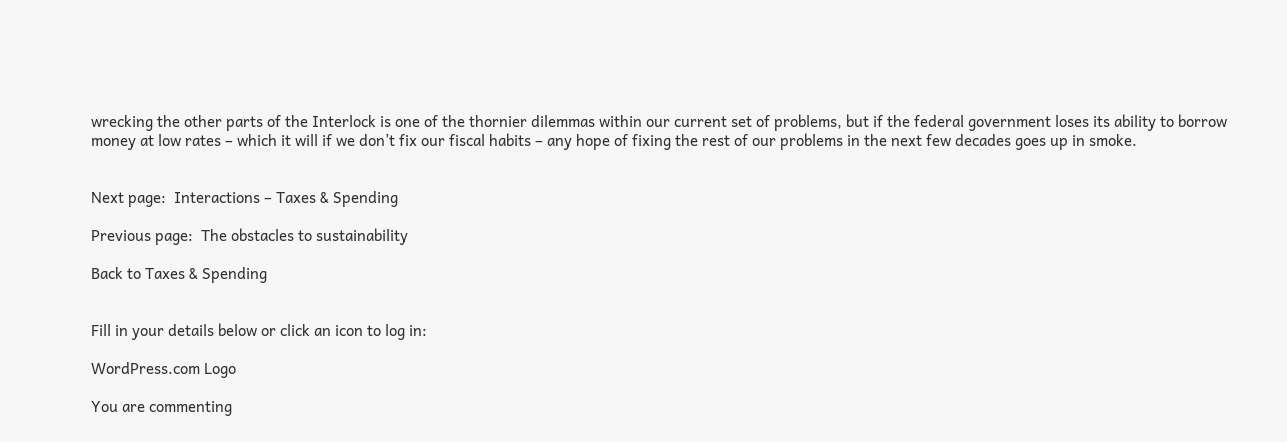wrecking the other parts of the Interlock is one of the thornier dilemmas within our current set of problems, but if the federal government loses its ability to borrow money at low rates – which it will if we don’t fix our fiscal habits – any hope of fixing the rest of our problems in the next few decades goes up in smoke.


Next page:  Interactions – Taxes & Spending

Previous page:  The obstacles to sustainability

Back to Taxes & Spending


Fill in your details below or click an icon to log in:

WordPress.com Logo

You are commenting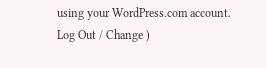using your WordPress.com account. Log Out / Change )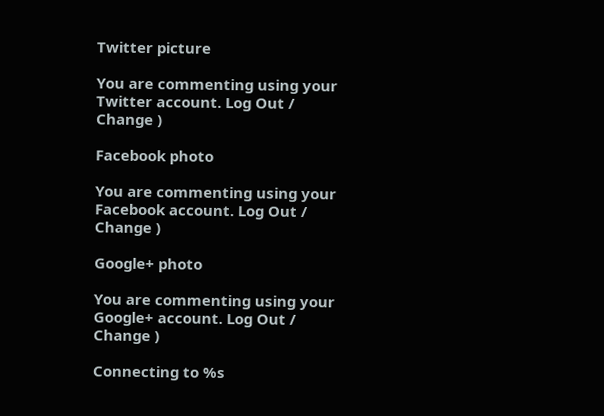Twitter picture

You are commenting using your Twitter account. Log Out / Change )

Facebook photo

You are commenting using your Facebook account. Log Out / Change )

Google+ photo

You are commenting using your Google+ account. Log Out / Change )

Connecting to %s